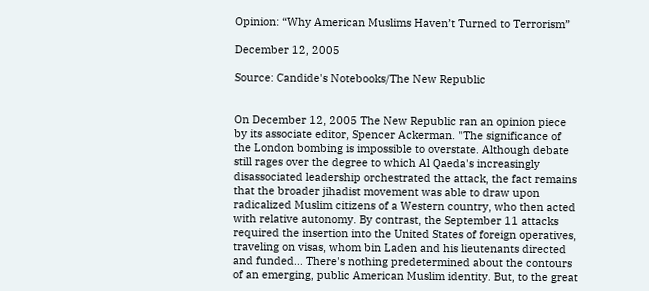Opinion: “Why American Muslims Haven’t Turned to Terrorism”

December 12, 2005

Source: Candide's Notebooks/The New Republic


On December 12, 2005 The New Republic ran an opinion piece by its associate editor, Spencer Ackerman. "The significance of the London bombing is impossible to overstate. Although debate still rages over the degree to which Al Qaeda's increasingly disassociated leadership orchestrated the attack, the fact remains that the broader jihadist movement was able to draw upon radicalized Muslim citizens of a Western country, who then acted with relative autonomy. By contrast, the September 11 attacks required the insertion into the United States of foreign operatives, traveling on visas, whom bin Laden and his lieutenants directed and funded... There's nothing predetermined about the contours of an emerging, public American Muslim identity. But, to the great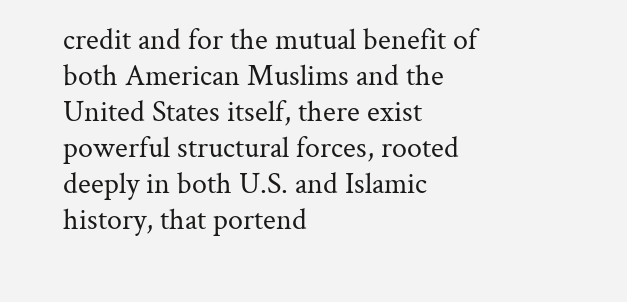credit and for the mutual benefit of both American Muslims and the United States itself, there exist powerful structural forces, rooted deeply in both U.S. and Islamic history, that portend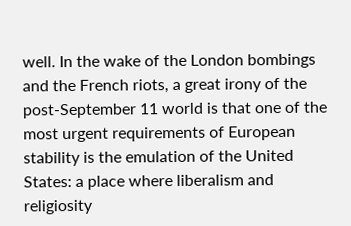well. In the wake of the London bombings and the French riots, a great irony of the post-September 11 world is that one of the most urgent requirements of European stability is the emulation of the United States: a place where liberalism and religiosity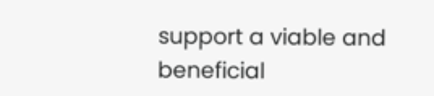support a viable and beneficial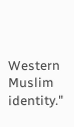Western Muslim identity."